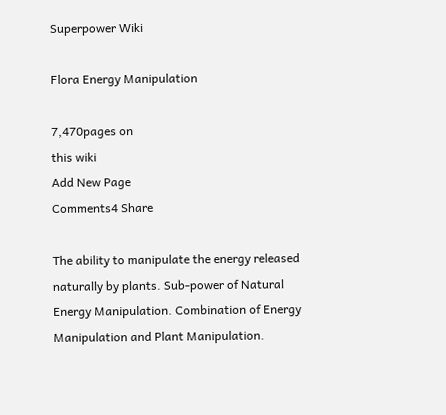Superpower Wiki

Flora Energy Manipulation

7,470pages on
this wiki
Add New Page
Comments4 Share

The ability to manipulate the energy released naturally by plants. Sub-power of Natural Energy Manipulation. Combination of Energy Manipulation and Plant Manipulation.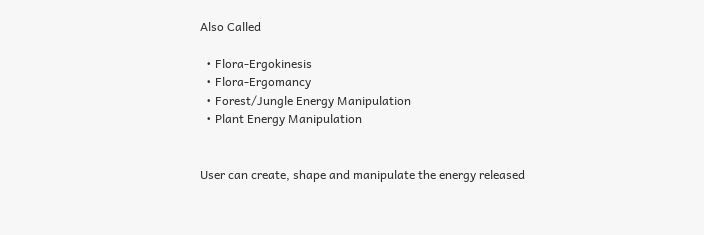Also Called

  • Flora-Ergokinesis
  • Flora-Ergomancy
  • Forest/Jungle Energy Manipulation
  • Plant Energy Manipulation


User can create, shape and manipulate the energy released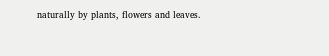naturally by plants, flowers and leaves.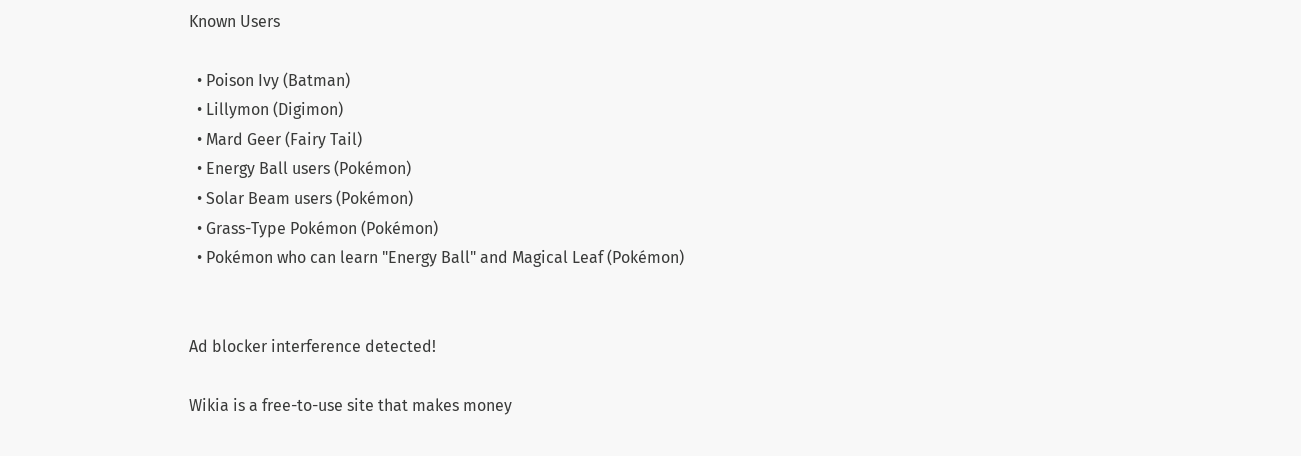Known Users

  • Poison Ivy (Batman)
  • Lillymon (Digimon)
  • Mard Geer (Fairy Tail)
  • Energy Ball users (Pokémon)
  • Solar Beam users (Pokémon)
  • Grass-Type Pokémon (Pokémon)
  • Pokémon who can learn "Energy Ball" and Magical Leaf (Pokémon)


Ad blocker interference detected!

Wikia is a free-to-use site that makes money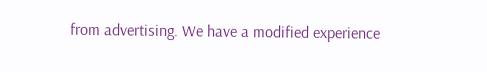from advertising. We have a modified experience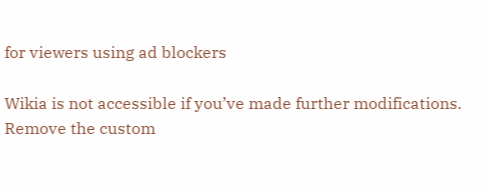for viewers using ad blockers

Wikia is not accessible if you’ve made further modifications. Remove the custom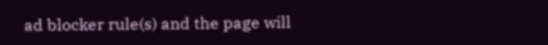ad blocker rule(s) and the page will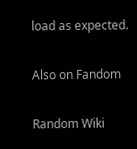load as expected.

Also on Fandom

Random Wiki